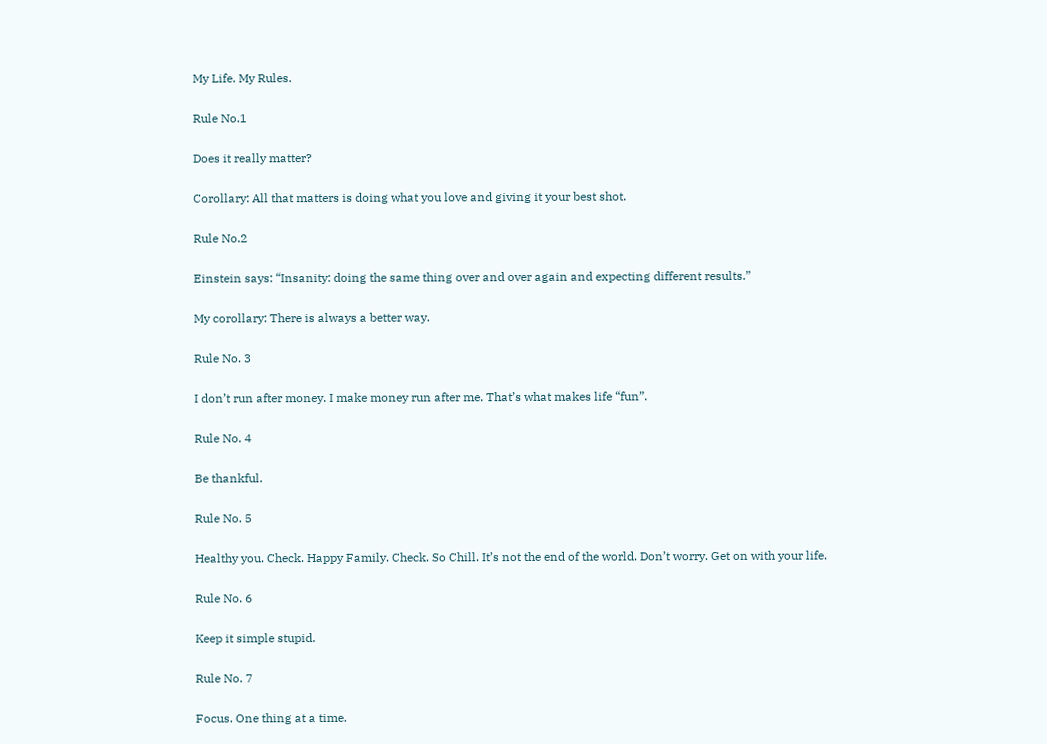My Life. My Rules.

Rule No.1

Does it really matter?

Corollary: All that matters is doing what you love and giving it your best shot.

Rule No.2

Einstein says: “Insanity: doing the same thing over and over again and expecting different results.”

My corollary: There is always a better way.

Rule No. 3

I don’t run after money. I make money run after me. That’s what makes life “fun”.

Rule No. 4

Be thankful.

Rule No. 5

Healthy you. Check. Happy Family. Check. So Chill. It’s not the end of the world. Don’t worry. Get on with your life.

Rule No. 6

Keep it simple stupid.

Rule No. 7

Focus. One thing at a time.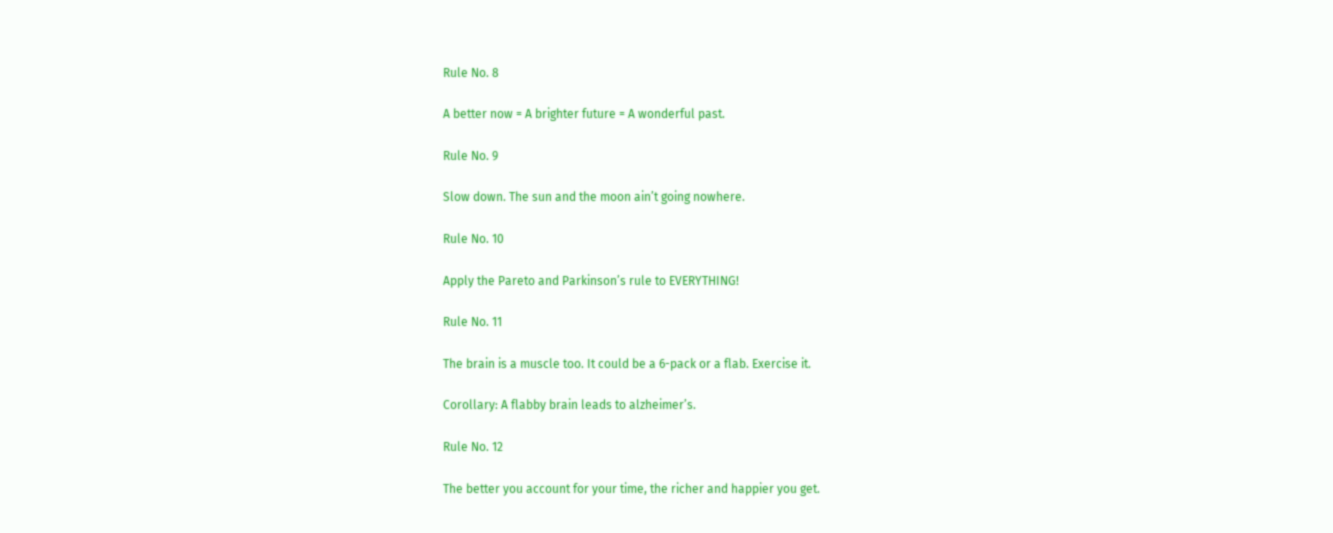Rule No. 8

A better now = A brighter future = A wonderful past.

Rule No. 9

Slow down. The sun and the moon ain’t going nowhere.

Rule No. 10

Apply the Pareto and Parkinson’s rule to EVERYTHING!

Rule No. 11

The brain is a muscle too. It could be a 6-pack or a flab. Exercise it.

Corollary: A flabby brain leads to alzheimer’s.

Rule No. 12

The better you account for your time, the richer and happier you get.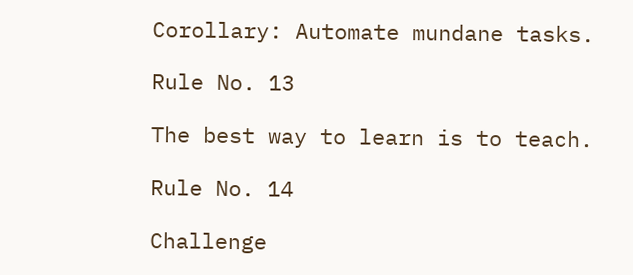Corollary: Automate mundane tasks.

Rule No. 13

The best way to learn is to teach.

Rule No. 14

Challenge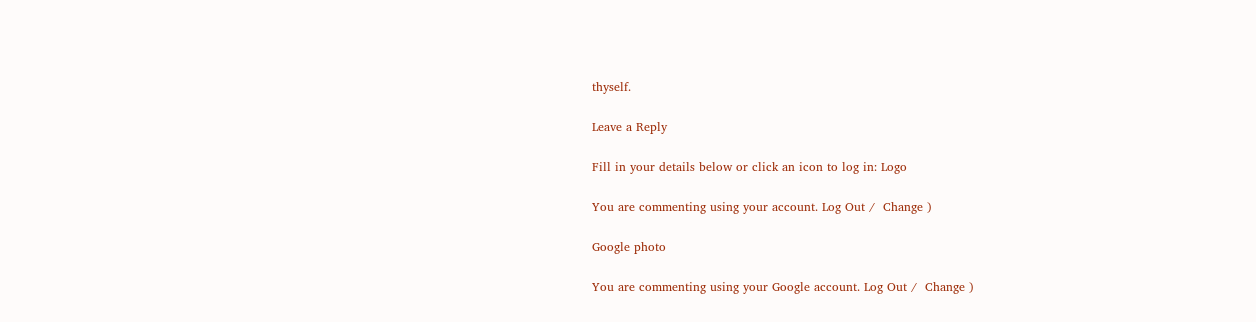thyself.

Leave a Reply

Fill in your details below or click an icon to log in: Logo

You are commenting using your account. Log Out /  Change )

Google photo

You are commenting using your Google account. Log Out /  Change )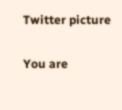Twitter picture

You are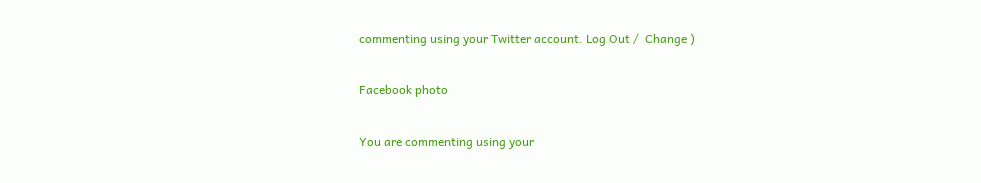commenting using your Twitter account. Log Out /  Change )

Facebook photo

You are commenting using your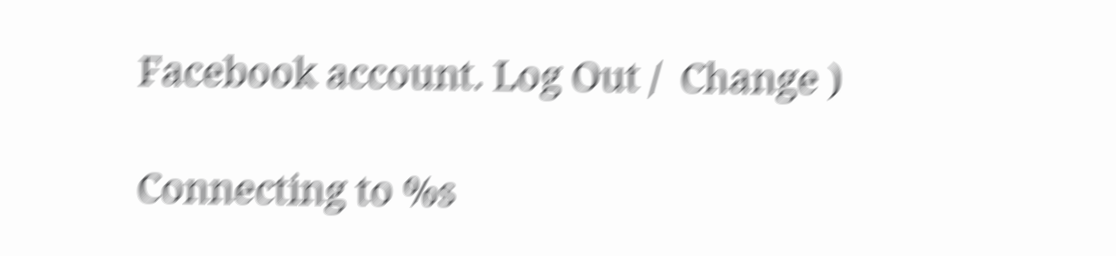Facebook account. Log Out /  Change )

Connecting to %s